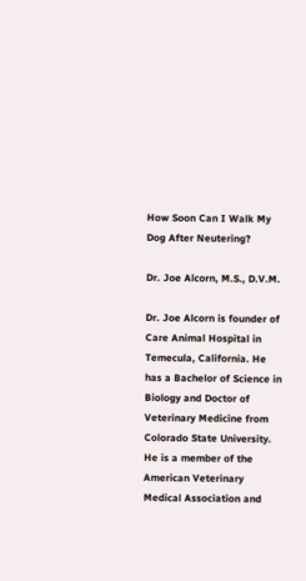How Soon Can I Walk My Dog After Neutering?

Dr. Joe Alcorn, M.S., D.V.M.

Dr. Joe Alcorn is founder of Care Animal Hospital in Temecula, California. He has a Bachelor of Science in Biology and Doctor of Veterinary Medicine from Colorado State University. He is a member of the American Veterinary Medical Association and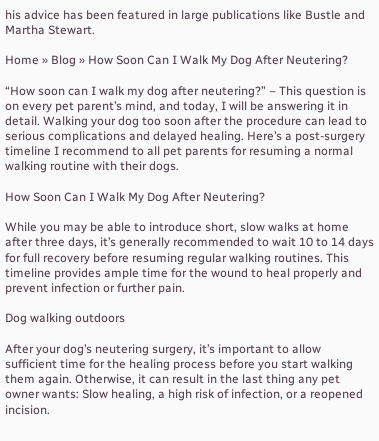his advice has been featured in large publications like Bustle and Martha Stewart.

Home » Blog » How Soon Can I Walk My Dog After Neutering?

“How soon can I walk my dog after neutering?” – This question is on every pet parent’s mind, and today, I will be answering it in detail. Walking your dog too soon after the procedure can lead to serious complications and delayed healing. Here’s a post-surgery timeline I recommend to all pet parents for resuming a normal walking routine with their dogs.

How Soon Can I Walk My Dog After Neutering?

While you may be able to introduce short, slow walks at home after three days, it’s generally recommended to wait 10 to 14 days for full recovery before resuming regular walking routines. This timeline provides ample time for the wound to heal properly and prevent infection or further pain.

Dog walking outdoors

After your dog’s neutering surgery, it’s important to allow sufficient time for the healing process before you start walking them again. Otherwise, it can result in the last thing any pet owner wants: Slow healing, a high risk of infection, or a reopened incision.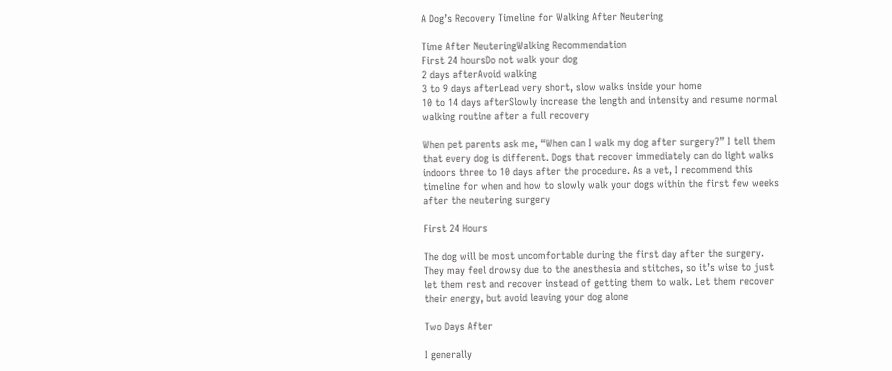A Dog’s Recovery Timeline for Walking After Neutering

Time After NeuteringWalking Recommendation
First 24 hoursDo not walk your dog
2 days afterAvoid walking
3 to 9 days afterLead very short, slow walks inside your home
10 to 14 days afterSlowly increase the length and intensity and resume normal walking routine after a full recovery

When pet parents ask me, “When can I walk my dog after surgery?” I tell them that every dog is different. Dogs that recover immediately can do light walks indoors three to 10 days after the procedure. As a vet, I recommend this timeline for when and how to slowly walk your dogs within the first few weeks after the neutering surgery

First 24 Hours

The dog will be most uncomfortable during the first day after the surgery. They may feel drowsy due to the anesthesia and stitches, so it’s wise to just let them rest and recover instead of getting them to walk. Let them recover their energy, but avoid leaving your dog alone

Two Days After

I generally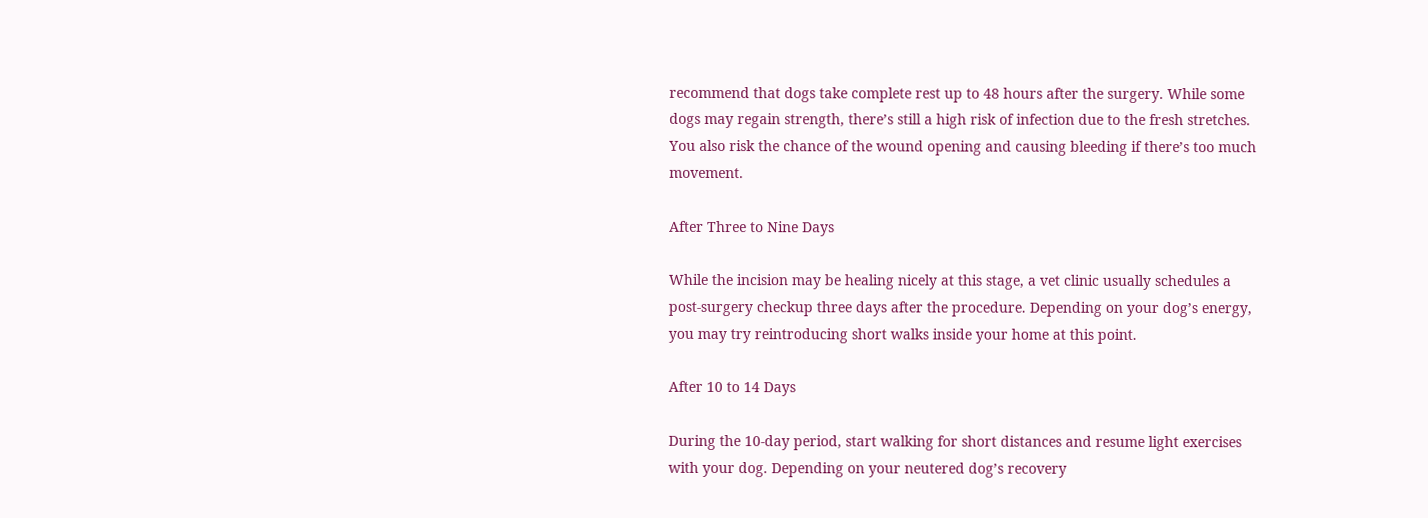recommend that dogs take complete rest up to 48 hours after the surgery. While some dogs may regain strength, there’s still a high risk of infection due to the fresh stretches. You also risk the chance of the wound opening and causing bleeding if there’s too much movement.

After Three to Nine Days

While the incision may be healing nicely at this stage, a vet clinic usually schedules a post-surgery checkup three days after the procedure. Depending on your dog’s energy, you may try reintroducing short walks inside your home at this point.

After 10 to 14 Days

During the 10-day period, start walking for short distances and resume light exercises with your dog. Depending on your neutered dog’s recovery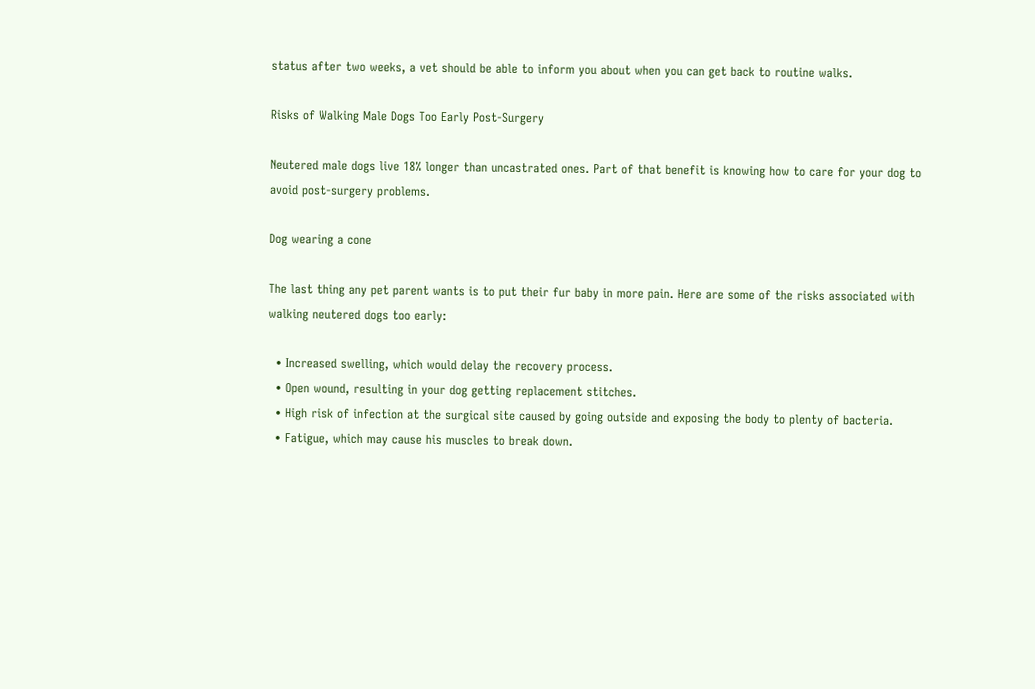status after two weeks, a vet should be able to inform you about when you can get back to routine walks.

Risks of Walking Male Dogs Too Early Post-Surgery

Neutered male dogs live 18% longer than uncastrated ones. Part of that benefit is knowing how to care for your dog to avoid post-surgery problems.

Dog wearing a cone

The last thing any pet parent wants is to put their fur baby in more pain. Here are some of the risks associated with walking neutered dogs too early:

  • Increased swelling, which would delay the recovery process.
  • Open wound, resulting in your dog getting replacement stitches.
  • High risk of infection at the surgical site caused by going outside and exposing the body to plenty of bacteria.
  • Fatigue, which may cause his muscles to break down.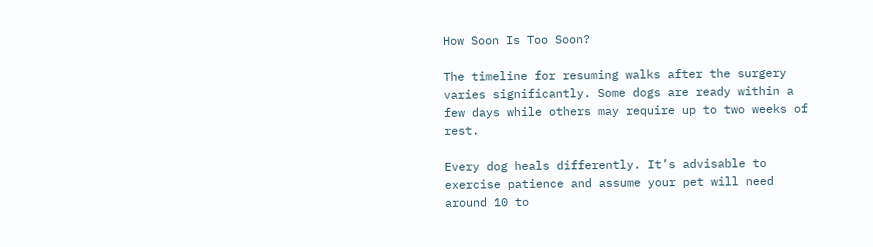How Soon Is Too Soon?

The timeline for resuming walks after the surgery varies significantly. Some dogs are ready within a few days while others may require up to two weeks of rest.

Every dog heals differently. It’s advisable to exercise patience and assume your pet will need around 10 to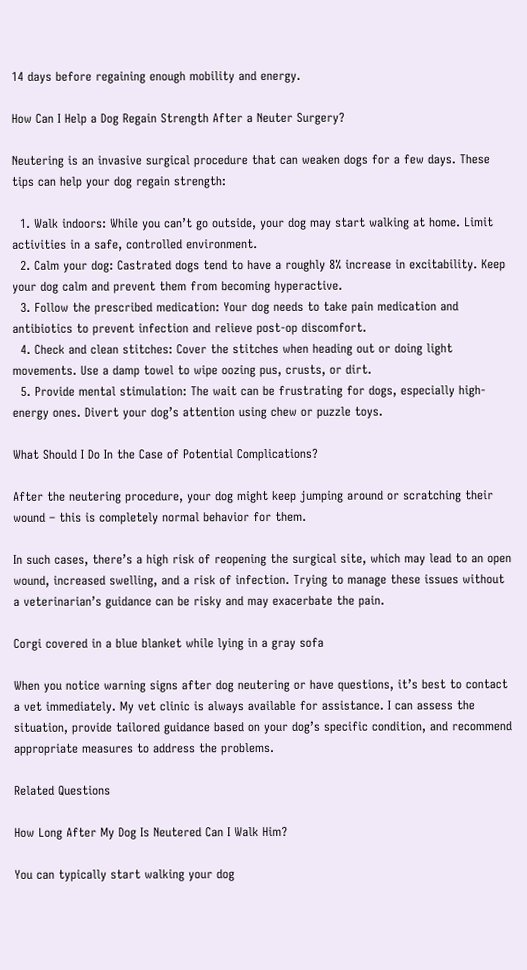14 days before regaining enough mobility and energy.

How Can I Help a Dog Regain Strength After a Neuter Surgery?

Neutering is an invasive surgical procedure that can weaken dogs for a few days. These tips can help your dog regain strength:

  1. Walk indoors: While you can’t go outside, your dog may start walking at home. Limit activities in a safe, controlled environment.
  2. Calm your dog: Castrated dogs tend to have a roughly 8% increase in excitability. Keep your dog calm and prevent them from becoming hyperactive.
  3. Follow the prescribed medication: Your dog needs to take pain medication and antibiotics to prevent infection and relieve post-op discomfort.
  4. Check and clean stitches: Cover the stitches when heading out or doing light movements. Use a damp towel to wipe oozing pus, crusts, or dirt.
  5. Provide mental stimulation: The wait can be frustrating for dogs, especially high-energy ones. Divert your dog’s attention using chew or puzzle toys.

What Should I Do In the Case of Potential Complications?

After the neutering procedure, your dog might keep jumping around or scratching their wound – this is completely normal behavior for them.

In such cases, there’s a high risk of reopening the surgical site, which may lead to an open wound, increased swelling, and a risk of infection. Trying to manage these issues without a veterinarian’s guidance can be risky and may exacerbate the pain.

Corgi covered in a blue blanket while lying in a gray sofa

When you notice warning signs after dog neutering or have questions, it’s best to contact a vet immediately. My vet clinic is always available for assistance. I can assess the situation, provide tailored guidance based on your dog’s specific condition, and recommend appropriate measures to address the problems.

Related Questions

How Long After My Dog Is Neutered Can I Walk Him?

You can typically start walking your dog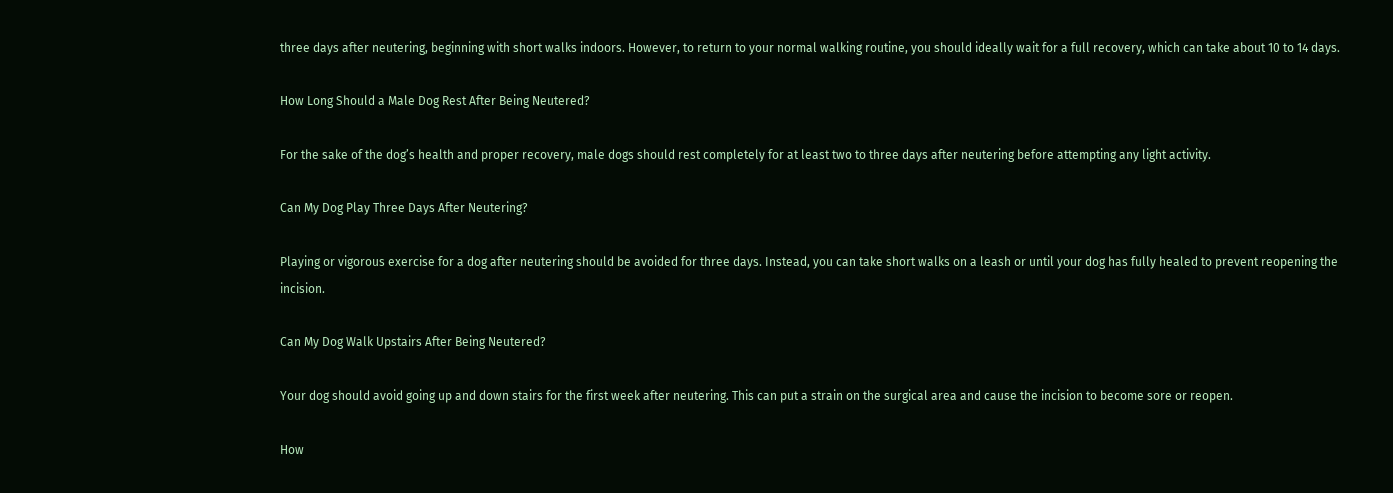three days after neutering, beginning with short walks indoors. However, to return to your normal walking routine, you should ideally wait for a full recovery, which can take about 10 to 14 days.

How Long Should a Male Dog Rest After Being Neutered?

For the sake of the dog’s health and proper recovery, male dogs should rest completely for at least two to three days after neutering before attempting any light activity.

Can My Dog Play Three Days After Neutering?

Playing or vigorous exercise for a dog after neutering should be avoided for three days. Instead, you can take short walks on a leash or until your dog has fully healed to prevent reopening the incision.

Can My Dog Walk Upstairs After Being Neutered?

Your dog should avoid going up and down stairs for the first week after neutering. This can put a strain on the surgical area and cause the incision to become sore or reopen.

How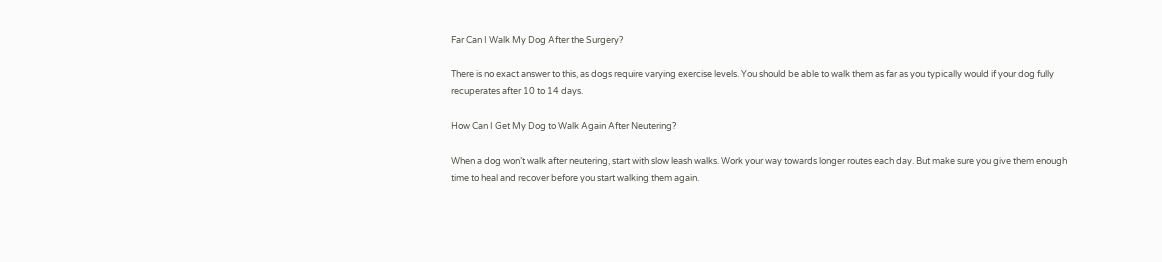Far Can I Walk My Dog After the Surgery?

There is no exact answer to this, as dogs require varying exercise levels. You should be able to walk them as far as you typically would if your dog fully recuperates after 10 to 14 days.

How Can I Get My Dog to Walk Again After Neutering?

When a dog won’t walk after neutering, start with slow leash walks. Work your way towards longer routes each day. But make sure you give them enough time to heal and recover before you start walking them again.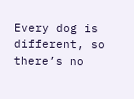Every dog is different, so there’s no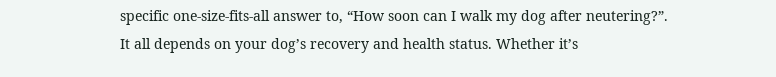specific one-size-fits-all answer to, “How soon can I walk my dog after neutering?”. It all depends on your dog’s recovery and health status. Whether it’s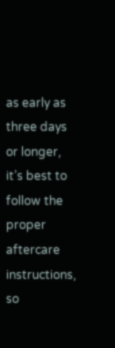as early as three days or longer, it’s best to follow the proper aftercare instructions, so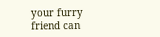your furry friend can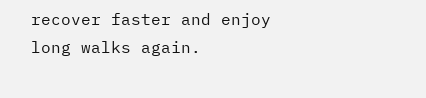recover faster and enjoy long walks again.